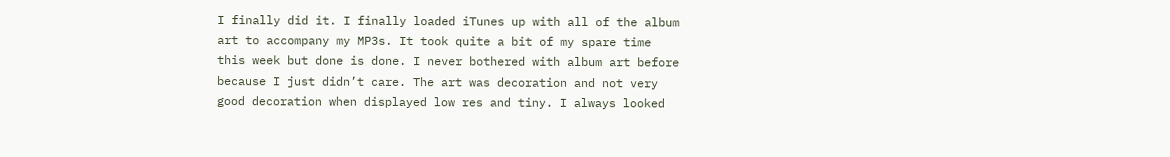I finally did it. I finally loaded iTunes up with all of the album art to accompany my MP3s. It took quite a bit of my spare time this week but done is done. I never bothered with album art before because I just didn’t care. The art was decoration and not very good decoration when displayed low res and tiny. I always looked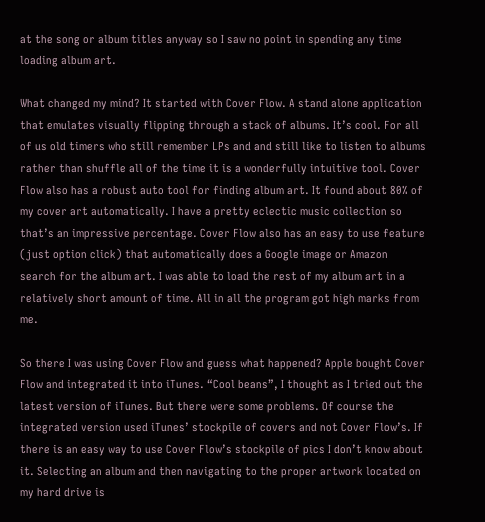at the song or album titles anyway so I saw no point in spending any time loading album art.

What changed my mind? It started with Cover Flow. A stand alone application that emulates visually flipping through a stack of albums. It’s cool. For all of us old timers who still remember LPs and and still like to listen to albums rather than shuffle all of the time it is a wonderfully intuitive tool. Cover Flow also has a robust auto tool for finding album art. It found about 80% of my cover art automatically. I have a pretty eclectic music collection so that’s an impressive percentage. Cover Flow also has an easy to use feature (just option click) that automatically does a Google image or Amazon search for the album art. I was able to load the rest of my album art in a relatively short amount of time. All in all the program got high marks from me.

So there I was using Cover Flow and guess what happened? Apple bought Cover Flow and integrated it into iTunes. “Cool beans”, I thought as I tried out the latest version of iTunes. But there were some problems. Of course the integrated version used iTunes’ stockpile of covers and not Cover Flow’s. If there is an easy way to use Cover Flow’s stockpile of pics I don’t know about it. Selecting an album and then navigating to the proper artwork located on my hard drive is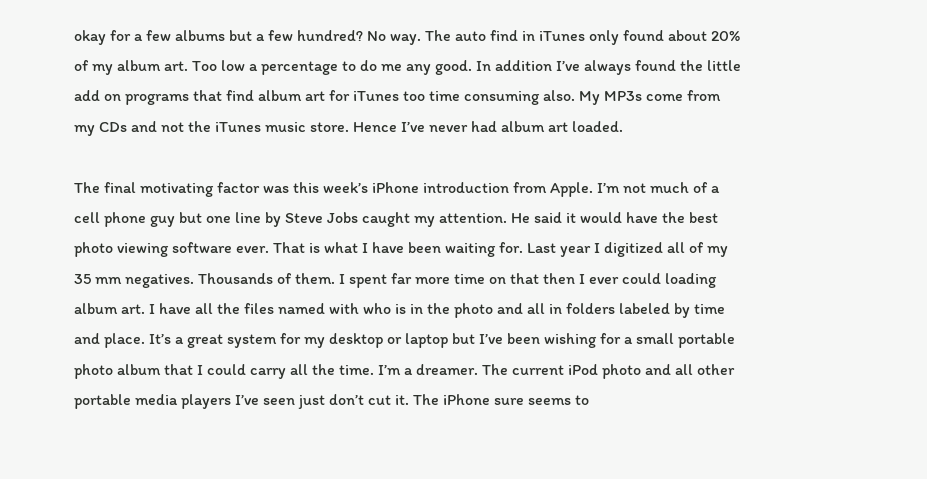okay for a few albums but a few hundred? No way. The auto find in iTunes only found about 20% of my album art. Too low a percentage to do me any good. In addition I’ve always found the little add on programs that find album art for iTunes too time consuming also. My MP3s come from my CDs and not the iTunes music store. Hence I’ve never had album art loaded.

The final motivating factor was this week’s iPhone introduction from Apple. I’m not much of a cell phone guy but one line by Steve Jobs caught my attention. He said it would have the best photo viewing software ever. That is what I have been waiting for. Last year I digitized all of my 35 mm negatives. Thousands of them. I spent far more time on that then I ever could loading album art. I have all the files named with who is in the photo and all in folders labeled by time and place. It’s a great system for my desktop or laptop but I’ve been wishing for a small portable photo album that I could carry all the time. I’m a dreamer. The current iPod photo and all other portable media players I’ve seen just don’t cut it. The iPhone sure seems to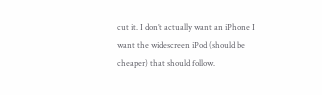cut it. I don’t actually want an iPhone I want the widescreen iPod (should be cheaper) that should follow.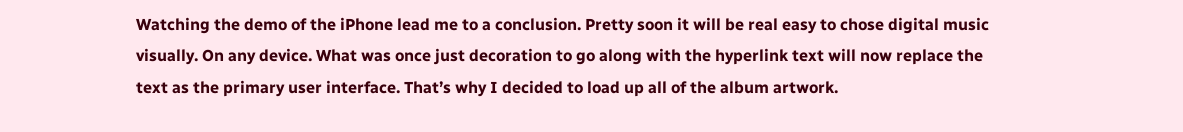Watching the demo of the iPhone lead me to a conclusion. Pretty soon it will be real easy to chose digital music visually. On any device. What was once just decoration to go along with the hyperlink text will now replace the text as the primary user interface. That’s why I decided to load up all of the album artwork.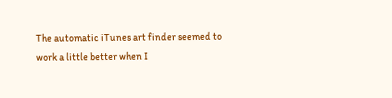The automatic iTunes art finder seemed to work a little better when I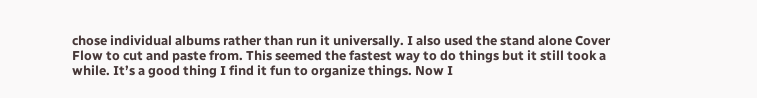chose individual albums rather than run it universally. I also used the stand alone Cover Flow to cut and paste from. This seemed the fastest way to do things but it still took a while. It’s a good thing I find it fun to organize things. Now I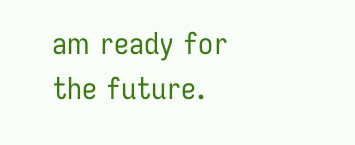am ready for the future.